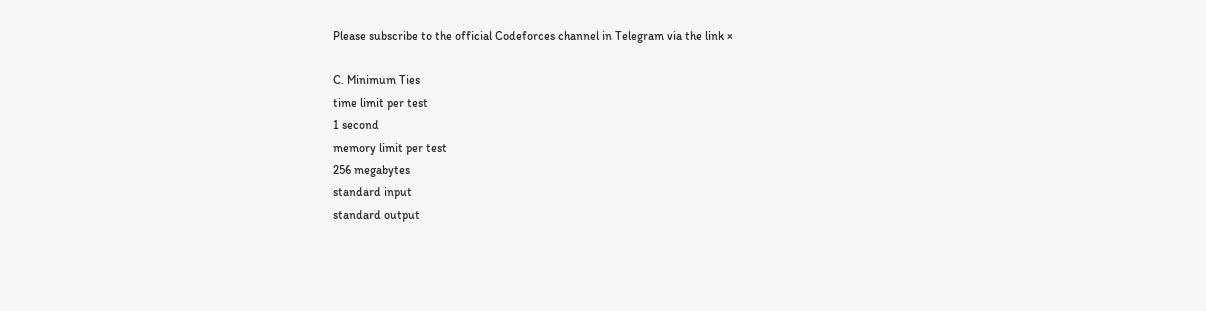Please subscribe to the official Codeforces channel in Telegram via the link ×

C. Minimum Ties
time limit per test
1 second
memory limit per test
256 megabytes
standard input
standard output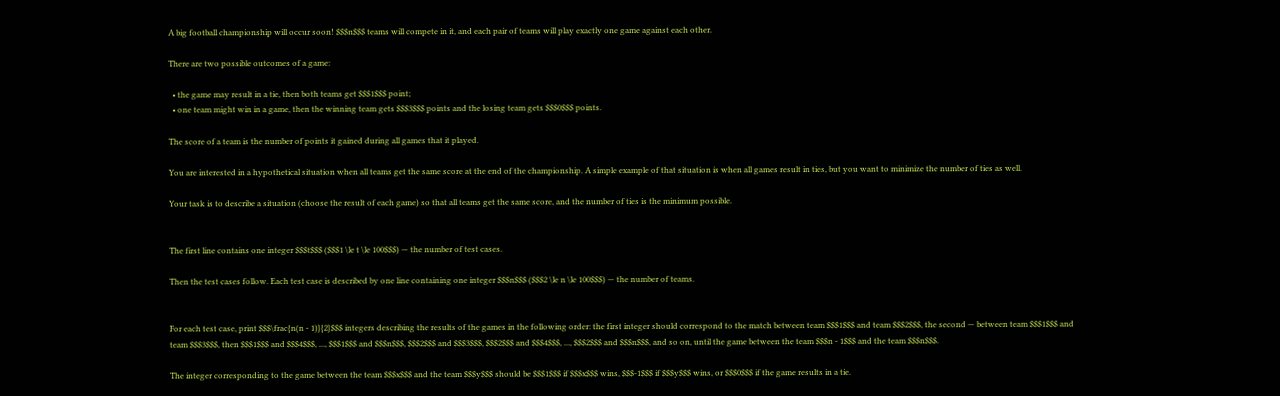A big football championship will occur soon! $$$n$$$ teams will compete in it, and each pair of teams will play exactly one game against each other.

There are two possible outcomes of a game:

  • the game may result in a tie, then both teams get $$$1$$$ point;
  • one team might win in a game, then the winning team gets $$$3$$$ points and the losing team gets $$$0$$$ points.

The score of a team is the number of points it gained during all games that it played.

You are interested in a hypothetical situation when all teams get the same score at the end of the championship. A simple example of that situation is when all games result in ties, but you want to minimize the number of ties as well.

Your task is to describe a situation (choose the result of each game) so that all teams get the same score, and the number of ties is the minimum possible.


The first line contains one integer $$$t$$$ ($$$1 \le t \le 100$$$) — the number of test cases.

Then the test cases follow. Each test case is described by one line containing one integer $$$n$$$ ($$$2 \le n \le 100$$$) — the number of teams.


For each test case, print $$$\frac{n(n - 1)}{2}$$$ integers describing the results of the games in the following order: the first integer should correspond to the match between team $$$1$$$ and team $$$2$$$, the second — between team $$$1$$$ and team $$$3$$$, then $$$1$$$ and $$$4$$$, ..., $$$1$$$ and $$$n$$$, $$$2$$$ and $$$3$$$, $$$2$$$ and $$$4$$$, ..., $$$2$$$ and $$$n$$$, and so on, until the game between the team $$$n - 1$$$ and the team $$$n$$$.

The integer corresponding to the game between the team $$$x$$$ and the team $$$y$$$ should be $$$1$$$ if $$$x$$$ wins, $$$-1$$$ if $$$y$$$ wins, or $$$0$$$ if the game results in a tie.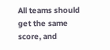All teams should get the same score, and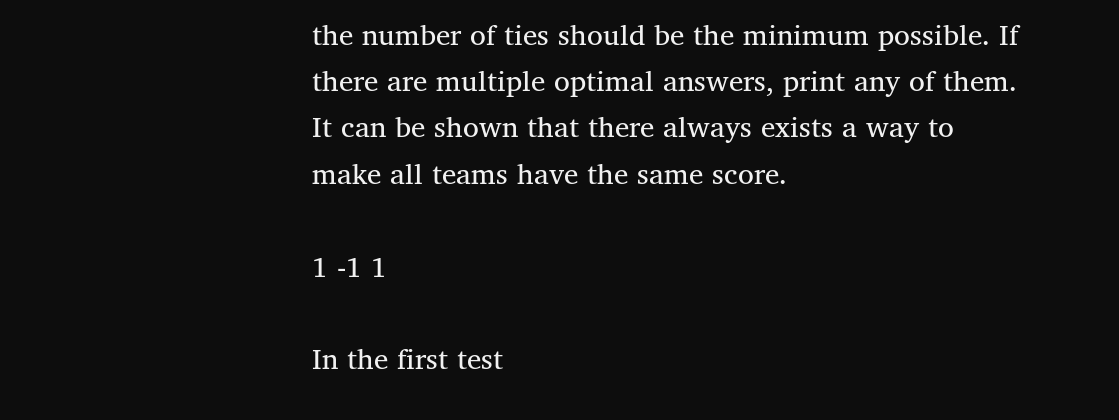the number of ties should be the minimum possible. If there are multiple optimal answers, print any of them. It can be shown that there always exists a way to make all teams have the same score.

1 -1 1

In the first test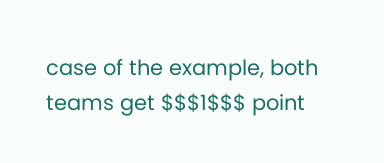case of the example, both teams get $$$1$$$ point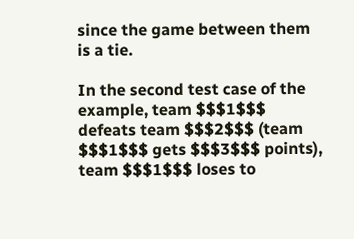since the game between them is a tie.

In the second test case of the example, team $$$1$$$ defeats team $$$2$$$ (team $$$1$$$ gets $$$3$$$ points), team $$$1$$$ loses to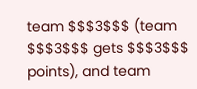team $$$3$$$ (team $$$3$$$ gets $$$3$$$ points), and team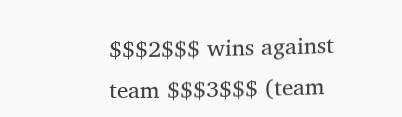$$$2$$$ wins against team $$$3$$$ (team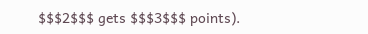$$$2$$$ gets $$$3$$$ points).